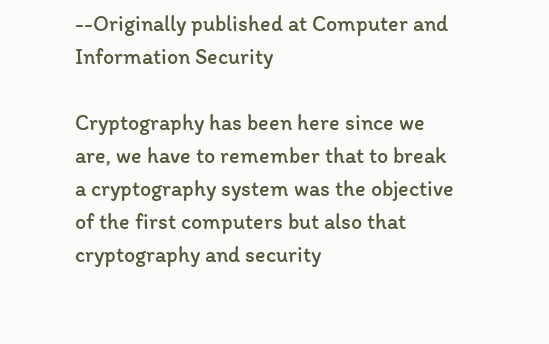--Originally published at Computer and Information Security

Cryptography has been here since we are, we have to remember that to break a cryptography system was the objective of the first computers but also that cryptography and security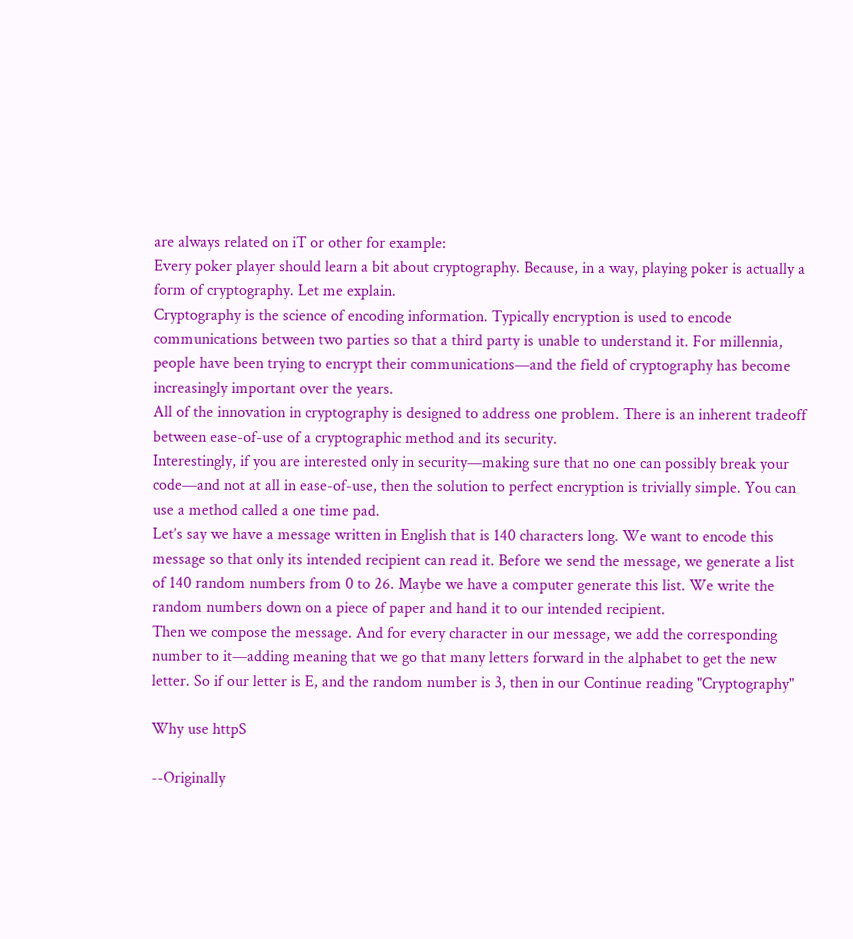are always related on iT or other for example:
Every poker player should learn a bit about cryptography. Because, in a way, playing poker is actually a form of cryptography. Let me explain.
Cryptography is the science of encoding information. Typically encryption is used to encode communications between two parties so that a third party is unable to understand it. For millennia, people have been trying to encrypt their communications—and the field of cryptography has become increasingly important over the years.
All of the innovation in cryptography is designed to address one problem. There is an inherent tradeoff between ease-of-use of a cryptographic method and its security.
Interestingly, if you are interested only in security—making sure that no one can possibly break your code—and not at all in ease-of-use, then the solution to perfect encryption is trivially simple. You can use a method called a one time pad.
Let’s say we have a message written in English that is 140 characters long. We want to encode this message so that only its intended recipient can read it. Before we send the message, we generate a list of 140 random numbers from 0 to 26. Maybe we have a computer generate this list. We write the random numbers down on a piece of paper and hand it to our intended recipient.
Then we compose the message. And for every character in our message, we add the corresponding number to it—adding meaning that we go that many letters forward in the alphabet to get the new letter. So if our letter is E, and the random number is 3, then in our Continue reading "Cryptography"

Why use httpS

--Originally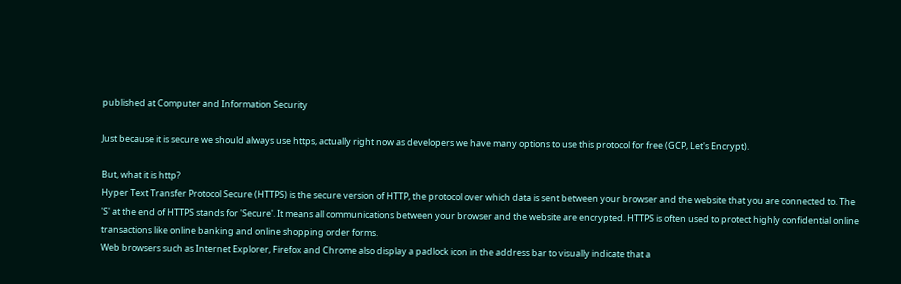published at Computer and Information Security

Just because it is secure we should always use https, actually right now as developers we have many options to use this protocol for free (GCP, Let's Encrypt).

But, what it is http?
Hyper Text Transfer Protocol Secure (HTTPS) is the secure version of HTTP, the protocol over which data is sent between your browser and the website that you are connected to. The 'S' at the end of HTTPS stands for 'Secure'. It means all communications between your browser and the website are encrypted. HTTPS is often used to protect highly confidential online transactions like online banking and online shopping order forms.
Web browsers such as Internet Explorer, Firefox and Chrome also display a padlock icon in the address bar to visually indicate that a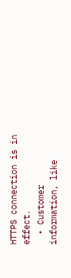HTTPS connection is in effect.
  • Customer information, like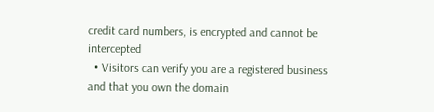credit card numbers, is encrypted and cannot be intercepted
  • Visitors can verify you are a registered business and that you own the domain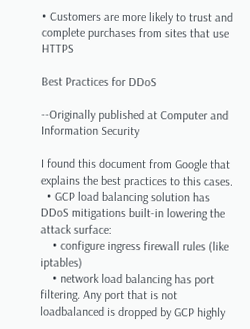• Customers are more likely to trust and complete purchases from sites that use HTTPS

Best Practices for DDoS

--Originally published at Computer and Information Security

I found this document from Google that explains the best practices to this cases.
  • GCP load balancing solution has DDoS mitigations built-in lowering the attack surface:
    • configure ingress firewall rules (like iptables)
    • network load balancing has port filtering. Any port that is not loadbalanced is dropped by GCP highly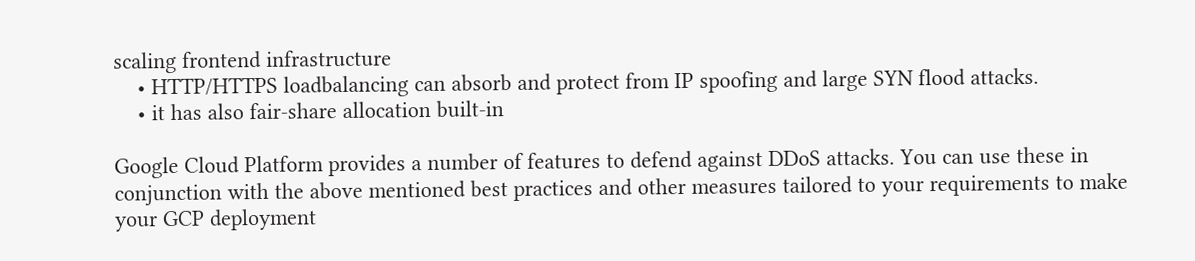scaling frontend infrastructure
    • HTTP/HTTPS loadbalancing can absorb and protect from IP spoofing and large SYN flood attacks.
    • it has also fair-share allocation built-in

Google Cloud Platform provides a number of features to defend against DDoS attacks. You can use these in conjunction with the above mentioned best practices and other measures tailored to your requirements to make your GCP deployment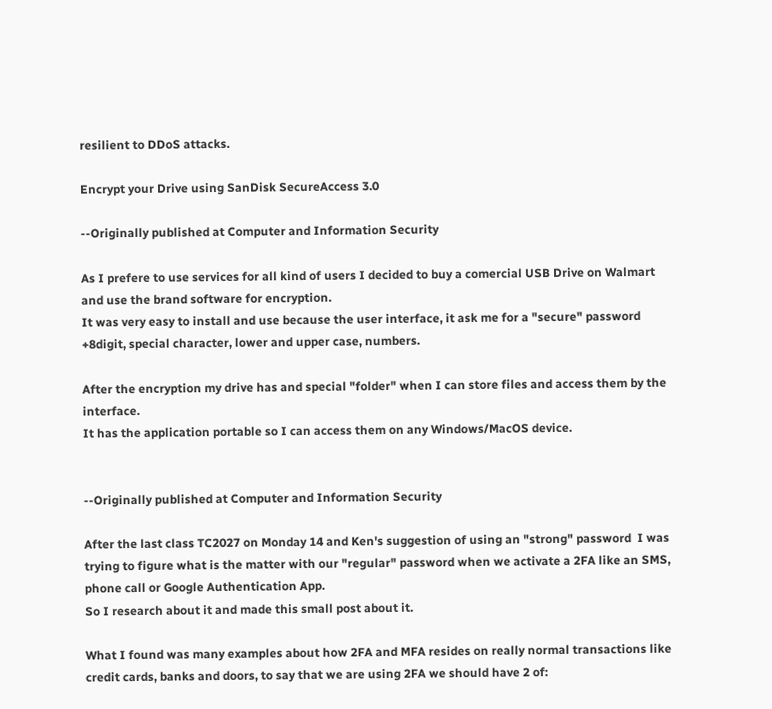resilient to DDoS attacks.

Encrypt your Drive using SanDisk SecureAccess 3.0

--Originally published at Computer and Information Security

As I prefere to use services for all kind of users I decided to buy a comercial USB Drive on Walmart and use the brand software for encryption.
It was very easy to install and use because the user interface, it ask me for a "secure" password +8digit, special character, lower and upper case, numbers.

After the encryption my drive has and special "folder" when I can store files and access them by the interface.
It has the application portable so I can access them on any Windows/MacOS device.


--Originally published at Computer and Information Security

After the last class TC2027 on Monday 14 and Ken's suggestion of using an "strong" password  I was trying to figure what is the matter with our "regular" password when we activate a 2FA like an SMS, phone call or Google Authentication App.
So I research about it and made this small post about it.

What I found was many examples about how 2FA and MFA resides on really normal transactions like credit cards, banks and doors, to say that we are using 2FA we should have 2 of: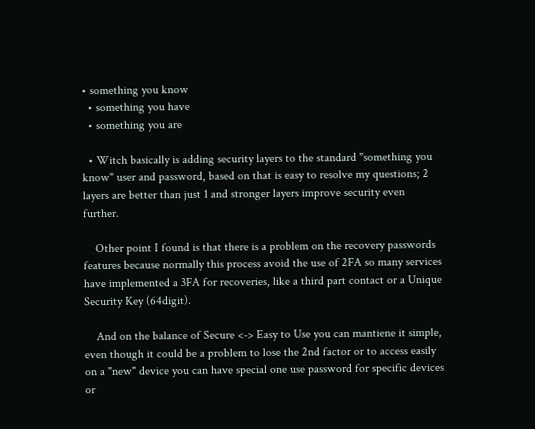• something you know
  • something you have
  • something you are

  • Witch basically is adding security layers to the standard "something you know" user and password, based on that is easy to resolve my questions; 2 layers are better than just 1 and stronger layers improve security even further.

    Other point I found is that there is a problem on the recovery passwords features because normally this process avoid the use of 2FA so many services have implemented a 3FA for recoveries, like a third part contact or a Unique Security Key (64digit).

    And on the balance of Secure <-> Easy to Use you can mantiene it simple, even though it could be a problem to lose the 2nd factor or to access easily on a "new" device you can have special one use password for specific devices or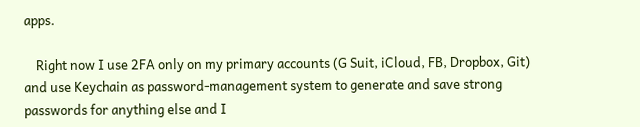apps.

    Right now I use 2FA only on my primary accounts (G Suit, iCloud, FB, Dropbox, Git) and use Keychain as password-management system to generate and save strong passwords for anything else and I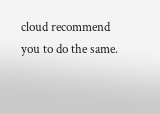cloud recommend you to do the same.